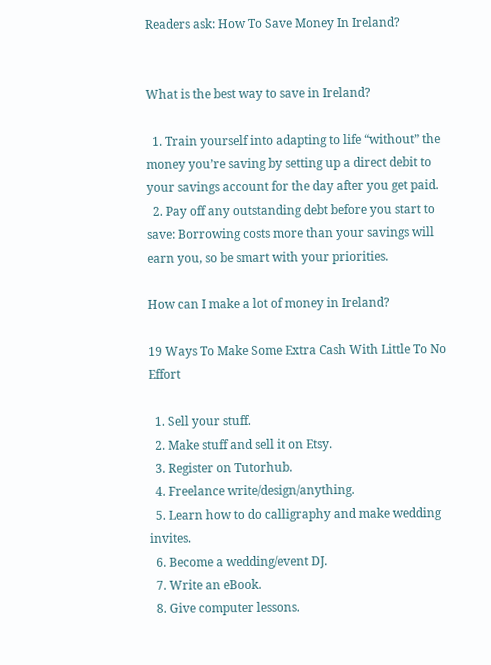Readers ask: How To Save Money In Ireland?


What is the best way to save in Ireland?

  1. Train yourself into adapting to life “without” the money you’re saving by setting up a direct debit to your savings account for the day after you get paid.
  2. Pay off any outstanding debt before you start to save: Borrowing costs more than your savings will earn you, so be smart with your priorities.

How can I make a lot of money in Ireland?

19 Ways To Make Some Extra Cash With Little To No Effort

  1. Sell your stuff.
  2. Make stuff and sell it on Etsy.
  3. Register on Tutorhub.
  4. Freelance write/design/anything.
  5. Learn how to do calligraphy and make wedding invites.
  6. Become a wedding/event DJ.
  7. Write an eBook.
  8. Give computer lessons.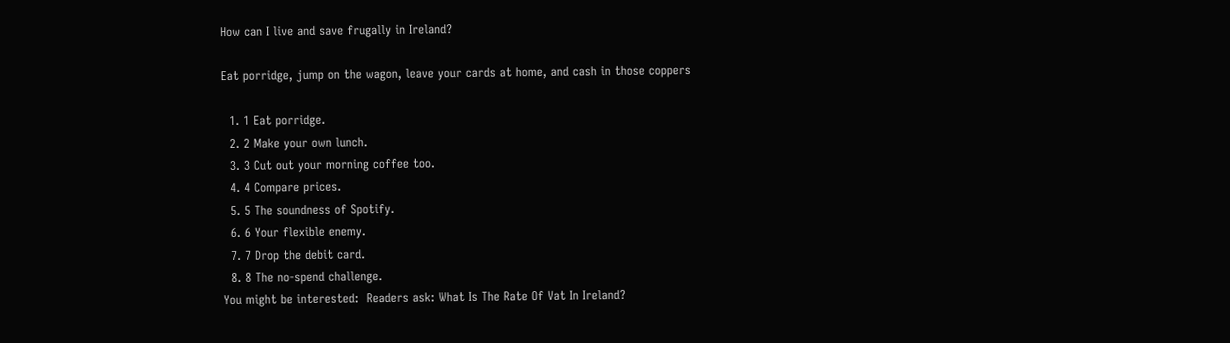How can I live and save frugally in Ireland?

Eat porridge, jump on the wagon, leave your cards at home, and cash in those coppers

  1. 1 Eat porridge.
  2. 2 Make your own lunch.
  3. 3 Cut out your morning coffee too.
  4. 4 Compare prices.
  5. 5 The soundness of Spotify.
  6. 6 Your flexible enemy.
  7. 7 Drop the debit card.
  8. 8 The no-spend challenge.
You might be interested:  Readers ask: What Is The Rate Of Vat In Ireland?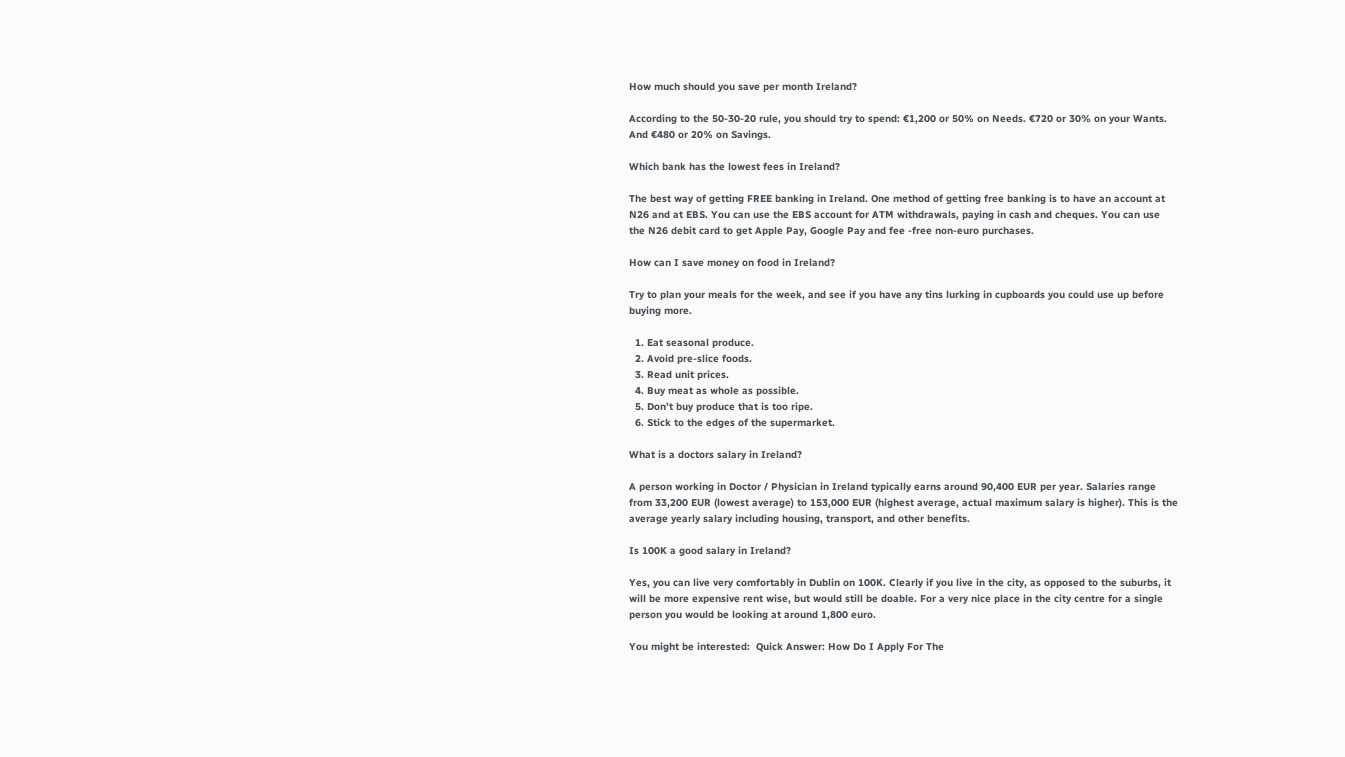How much should you save per month Ireland?

According to the 50-30-20 rule, you should try to spend: €1,200 or 50% on Needs. €720 or 30% on your Wants. And €480 or 20% on Savings.

Which bank has the lowest fees in Ireland?

The best way of getting FREE banking in Ireland. One method of getting free banking is to have an account at N26 and at EBS. You can use the EBS account for ATM withdrawals, paying in cash and cheques. You can use the N26 debit card to get Apple Pay, Google Pay and fee -free non-euro purchases.

How can I save money on food in Ireland?

Try to plan your meals for the week, and see if you have any tins lurking in cupboards you could use up before buying more.

  1. Eat seasonal produce.
  2. Avoid pre-slice foods.
  3. Read unit prices.
  4. Buy meat as whole as possible.
  5. Don’t buy produce that is too ripe.
  6. Stick to the edges of the supermarket.

What is a doctors salary in Ireland?

A person working in Doctor / Physician in Ireland typically earns around 90,400 EUR per year. Salaries range from 33,200 EUR (lowest average) to 153,000 EUR (highest average, actual maximum salary is higher). This is the average yearly salary including housing, transport, and other benefits.

Is 100K a good salary in Ireland?

Yes, you can live very comfortably in Dublin on 100K. Clearly if you live in the city, as opposed to the suburbs, it will be more expensive rent wise, but would still be doable. For a very nice place in the city centre for a single person you would be looking at around 1,800 euro.

You might be interested:  Quick Answer: How Do I Apply For The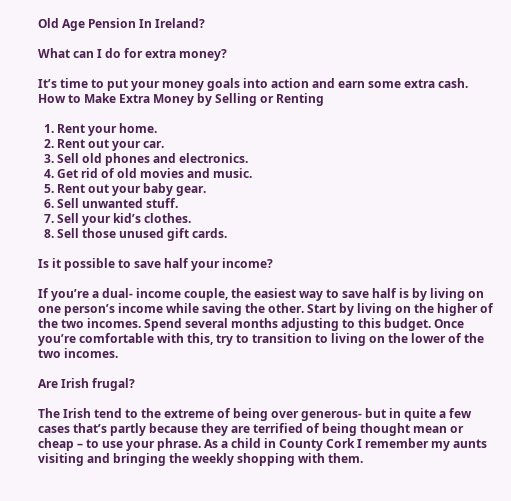Old Age Pension In Ireland?

What can I do for extra money?

It’s time to put your money goals into action and earn some extra cash. How to Make Extra Money by Selling or Renting

  1. Rent your home.
  2. Rent out your car.
  3. Sell old phones and electronics.
  4. Get rid of old movies and music.
  5. Rent out your baby gear.
  6. Sell unwanted stuff.
  7. Sell your kid’s clothes.
  8. Sell those unused gift cards.

Is it possible to save half your income?

If you’re a dual- income couple, the easiest way to save half is by living on one person’s income while saving the other. Start by living on the higher of the two incomes. Spend several months adjusting to this budget. Once you’re comfortable with this, try to transition to living on the lower of the two incomes.

Are Irish frugal?

The Irish tend to the extreme of being over generous- but in quite a few cases that’s partly because they are terrified of being thought mean or cheap – to use your phrase. As a child in County Cork I remember my aunts visiting and bringing the weekly shopping with them.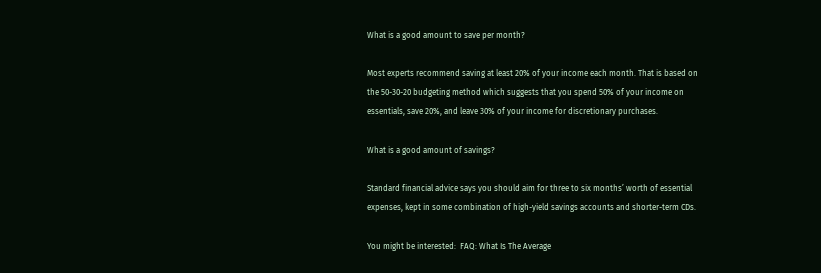What is a good amount to save per month?

Most experts recommend saving at least 20% of your income each month. That is based on the 50-30-20 budgeting method which suggests that you spend 50% of your income on essentials, save 20%, and leave 30% of your income for discretionary purchases.

What is a good amount of savings?

Standard financial advice says you should aim for three to six months’ worth of essential expenses, kept in some combination of high-yield savings accounts and shorter-term CDs.

You might be interested:  FAQ: What Is The Average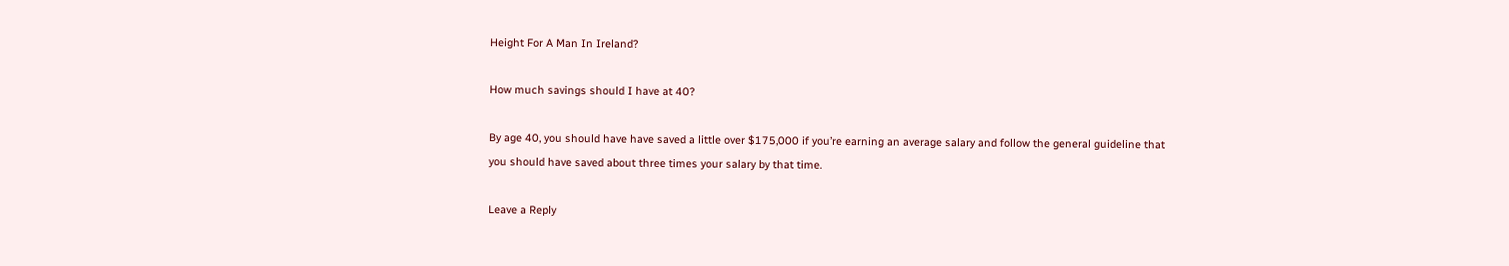Height For A Man In Ireland?

How much savings should I have at 40?

By age 40, you should have have saved a little over $175,000 if you’re earning an average salary and follow the general guideline that you should have saved about three times your salary by that time.

Leave a Reply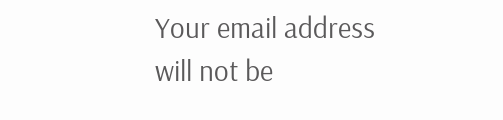Your email address will not be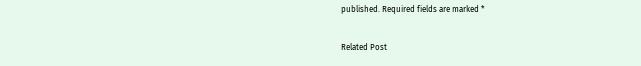published. Required fields are marked *

Related Post